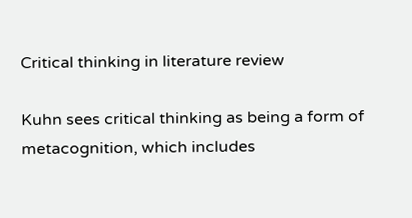Critical thinking in literature review

Kuhn sees critical thinking as being a form of metacognition, which includes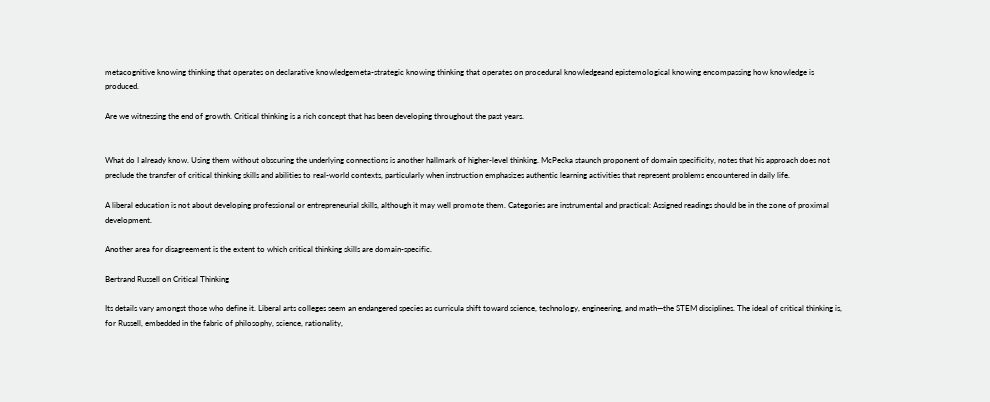metacognitive knowing thinking that operates on declarative knowledgemeta-strategic knowing thinking that operates on procedural knowledgeand epistemological knowing encompassing how knowledge is produced.

Are we witnessing the end of growth. Critical thinking is a rich concept that has been developing throughout the past years.


What do I already know. Using them without obscuring the underlying connections is another hallmark of higher-level thinking. McPecka staunch proponent of domain specificity, notes that his approach does not preclude the transfer of critical thinking skills and abilities to real-world contexts, particularly when instruction emphasizes authentic learning activities that represent problems encountered in daily life.

A liberal education is not about developing professional or entrepreneurial skills, although it may well promote them. Categories are instrumental and practical: Assigned readings should be in the zone of proximal development.

Another area for disagreement is the extent to which critical thinking skills are domain-specific.

Bertrand Russell on Critical Thinking

Its details vary amongst those who define it. Liberal arts colleges seem an endangered species as curricula shift toward science, technology, engineering, and math—the STEM disciplines. The ideal of critical thinking is, for Russell, embedded in the fabric of philosophy, science, rationality,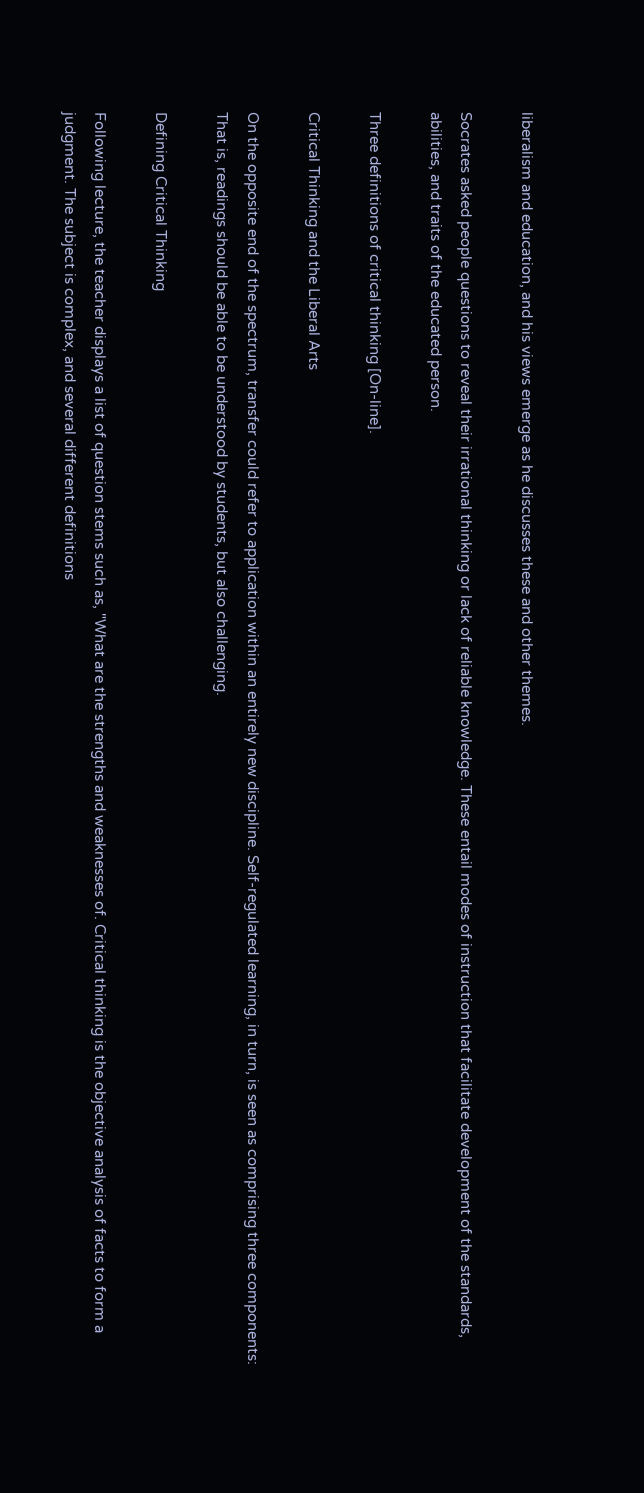liberalism and education, and his views emerge as he discusses these and other themes.

Socrates asked people questions to reveal their irrational thinking or lack of reliable knowledge. These entail modes of instruction that facilitate development of the standards, abilities, and traits of the educated person.

Three definitions of critical thinking [On-line].

Critical Thinking and the Liberal Arts

On the opposite end of the spectrum, transfer could refer to application within an entirely new discipline. Self-regulated learning, in turn, is seen as comprising three components: That is, readings should be able to be understood by students, but also challenging.

Defining Critical Thinking

Following lecture, the teacher displays a list of question stems such as, "What are the strengths and weaknesses of. Critical thinking is the objective analysis of facts to form a judgment. The subject is complex, and several different definitions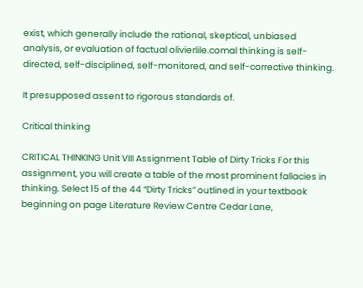exist, which generally include the rational, skeptical, unbiased analysis, or evaluation of factual olivierlile.comal thinking is self-directed, self-disciplined, self-monitored, and self-corrective thinking.

It presupposed assent to rigorous standards of.

Critical thinking

CRITICAL THINKING Unit VIII Assignment Table of Dirty Tricks For this assignment, you will create a table of the most prominent fallacies in thinking. Select 15 of the 44 “Dirty Tricks” outlined in your textbook beginning on page Literature Review Centre Cedar Lane,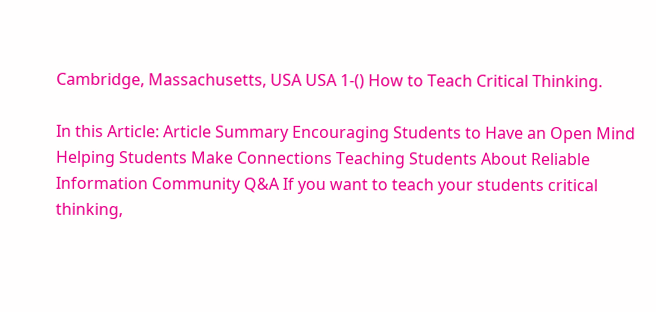Cambridge, Massachusetts, USA USA 1-() How to Teach Critical Thinking.

In this Article: Article Summary Encouraging Students to Have an Open Mind Helping Students Make Connections Teaching Students About Reliable Information Community Q&A If you want to teach your students critical thinking,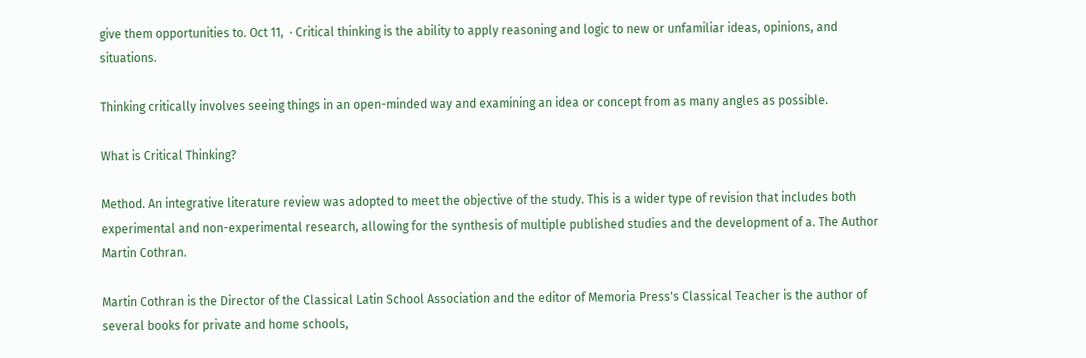give them opportunities to. Oct 11,  · Critical thinking is the ability to apply reasoning and logic to new or unfamiliar ideas, opinions, and situations.

Thinking critically involves seeing things in an open-minded way and examining an idea or concept from as many angles as possible.

What is Critical Thinking?

Method. An integrative literature review was adopted to meet the objective of the study. This is a wider type of revision that includes both experimental and non-experimental research, allowing for the synthesis of multiple published studies and the development of a. The Author Martin Cothran.

Martin Cothran is the Director of the Classical Latin School Association and the editor of Memoria Press's Classical Teacher is the author of several books for private and home schools,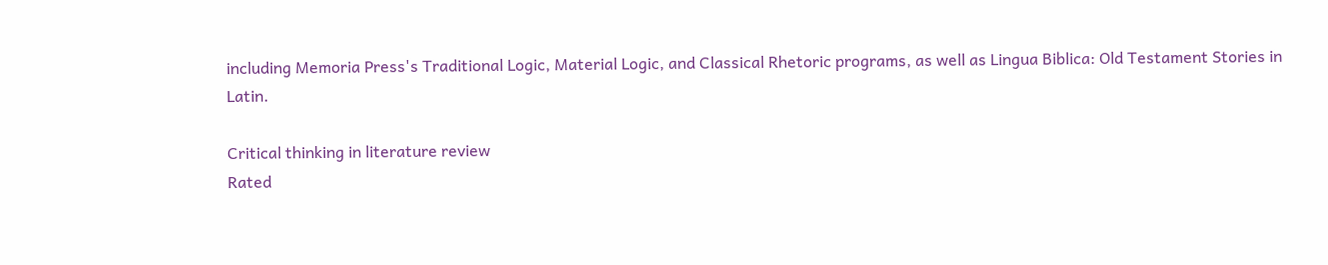including Memoria Press's Traditional Logic, Material Logic, and Classical Rhetoric programs, as well as Lingua Biblica: Old Testament Stories in Latin.

Critical thinking in literature review
Rated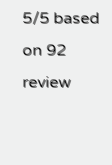5/5 based on 92 review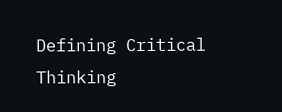Defining Critical Thinking